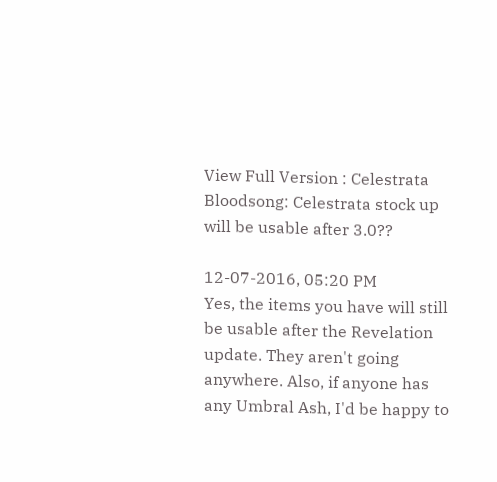View Full Version : Celestrata Bloodsong: Celestrata stock up will be usable after 3.0??

12-07-2016, 05:20 PM
Yes, the items you have will still be usable after the Revelation update. They aren't going anywhere. Also, if anyone has any Umbral Ash, I'd be happy to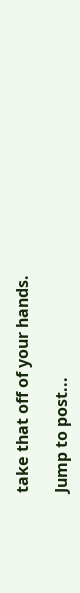take that off of your hands.

Jump to post...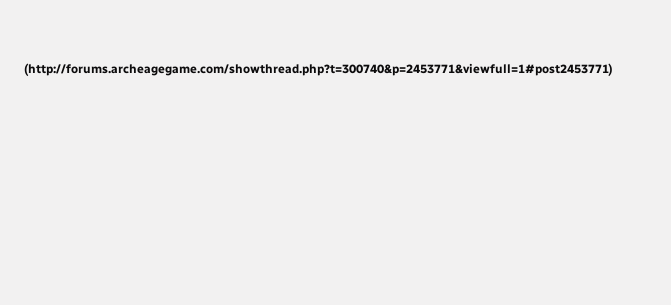(http://forums.archeagegame.com/showthread.php?t=300740&p=2453771&viewfull=1#post2453771)